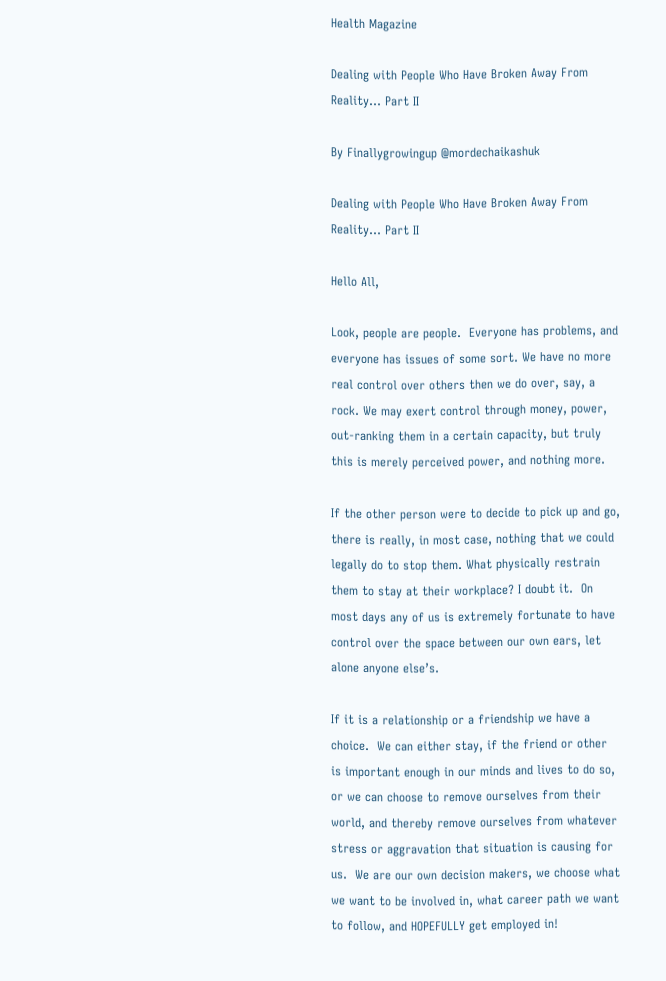Health Magazine

Dealing with People Who Have Broken Away From Reality… Part II

By Finallygrowingup @mordechaikashuk

Dealing with People Who Have Broken Away From Reality… Part II

Hello All,

Look, people are people.  Everyone has problems, and everyone has issues of some sort. We have no more real control over others then we do over, say, a rock. We may exert control through money, power, out-ranking them in a certain capacity, but truly this is merely perceived power, and nothing more.

If the other person were to decide to pick up and go, there is really, in most case, nothing that we could legally do to stop them. What physically restrain them to stay at their workplace? I doubt it.  On most days any of us is extremely fortunate to have control over the space between our own ears, let alone anyone else’s.

If it is a relationship or a friendship we have a choice.  We can either stay, if the friend or other is important enough in our minds and lives to do so, or we can choose to remove ourselves from their world, and thereby remove ourselves from whatever stress or aggravation that situation is causing for us.  We are our own decision makers, we choose what we want to be involved in, what career path we want to follow, and HOPEFULLY get employed in!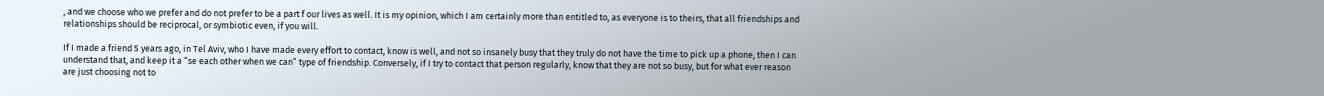, and we choose who we prefer and do not prefer to be a part f our lives as well. It is my opinion, which I am certainly more than entitled to, as everyone is to theirs, that all friendships and relationships should be reciprocal, or symbiotic even, if you will.

If I made a friend 5 years ago, in Tel Aviv, who I have made every effort to contact, know is well, and not so insanely busy that they truly do not have the time to pick up a phone, then I can understand that, and keep it a “se each other when we can” type of friendship. Conversely, if I try to contact that person regularly, know that they are not so busy, but for what ever reason are just choosing not to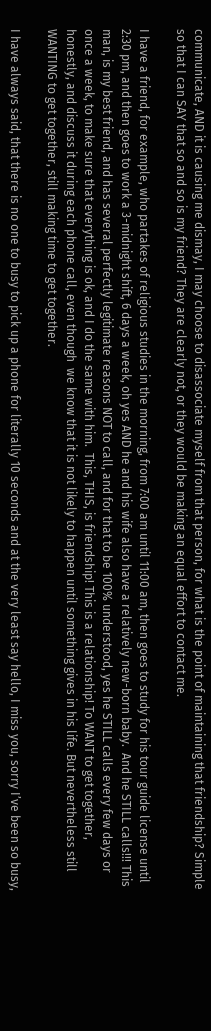communicate, AND it is causing me dismay, I may choose to disassociate myself from that person, for what is the point of maintaining that friendship? Simple so that I can SAY that so and so is my friend? They are clearly not, or they would be making an equal effort to contact me.

I have a friend, for example, who partakes of religious studies in the morning, from 7:00 am until 11:00 am, then goes to study for his tour guide license until 2:30 pm, and then goes to work a 3-midnight shift, 6 days a week, oh yes AND he and his wife also have a relatively new-born baby.  And he STILL calls!!! This man, is my best friend, and has several perfectly legitimate reasons NOT to call, and for that to be 100% understood, yes he STILL calls every few days or once a week, to make sure that everything is ok, and I do the same with him.  This, THIS, is friendship! This is a relationship! To WANT to get together, honestly, and discuss it during each phone call, even though  we know that it is not likely to happen until something gives in his life. But nevertheless still WANTING to get together, still making time to get together.

I have always said, that there is no one to busy to pick up a phone for literally 10 seconds and at the very least say hello, I miss you, sorry I’ve been so busy,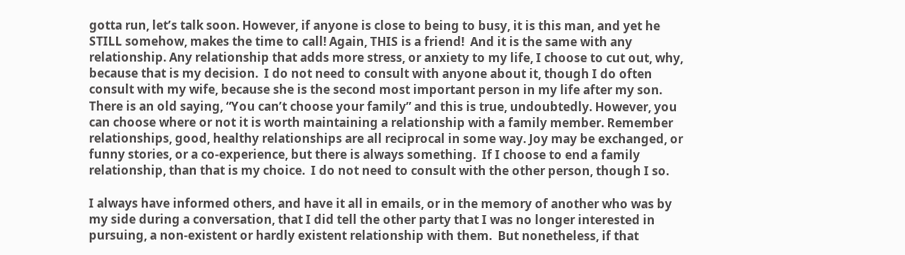gotta run, let’s talk soon. However, if anyone is close to being to busy, it is this man, and yet he STILL somehow, makes the time to call! Again, THIS is a friend!  And it is the same with any relationship. Any relationship that adds more stress, or anxiety to my life, I choose to cut out, why, because that is my decision.  I do not need to consult with anyone about it, though I do often consult with my wife, because she is the second most important person in my life after my son. There is an old saying, “You can’t choose your family” and this is true, undoubtedly. However, you can choose where or not it is worth maintaining a relationship with a family member. Remember relationships, good, healthy relationships are all reciprocal in some way. Joy may be exchanged, or funny stories, or a co-experience, but there is always something.  If I choose to end a family relationship, than that is my choice.  I do not need to consult with the other person, though I so.

I always have informed others, and have it all in emails, or in the memory of another who was by my side during a conversation, that I did tell the other party that I was no longer interested in pursuing, a non-existent or hardly existent relationship with them.  But nonetheless, if that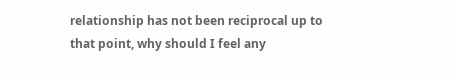relationship has not been reciprocal up to that point, why should I feel any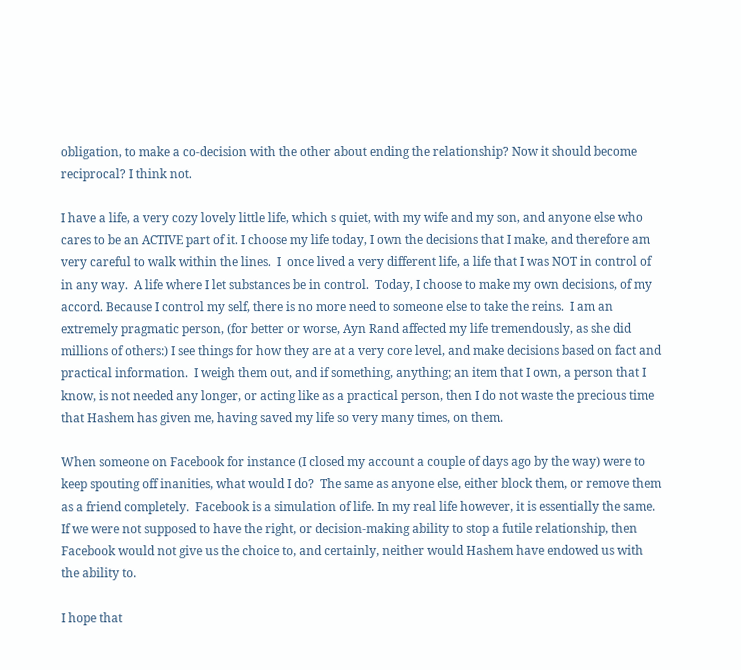obligation, to make a co-decision with the other about ending the relationship? Now it should become reciprocal? I think not.

I have a life, a very cozy lovely little life, which s quiet, with my wife and my son, and anyone else who cares to be an ACTIVE part of it. I choose my life today, I own the decisions that I make, and therefore am very careful to walk within the lines.  I  once lived a very different life, a life that I was NOT in control of in any way.  A life where I let substances be in control.  Today, I choose to make my own decisions, of my accord. Because I control my self, there is no more need to someone else to take the reins.  I am an extremely pragmatic person, (for better or worse, Ayn Rand affected my life tremendously, as she did millions of others:) I see things for how they are at a very core level, and make decisions based on fact and practical information.  I weigh them out, and if something, anything; an item that I own, a person that I know, is not needed any longer, or acting like as a practical person, then I do not waste the precious time that Hashem has given me, having saved my life so very many times, on them.

When someone on Facebook for instance (I closed my account a couple of days ago by the way) were to keep spouting off inanities, what would I do?  The same as anyone else, either block them, or remove them as a friend completely.  Facebook is a simulation of life. In my real life however, it is essentially the same.  If we were not supposed to have the right, or decision-making ability to stop a futile relationship, then Facebook would not give us the choice to, and certainly, neither would Hashem have endowed us with the ability to.

I hope that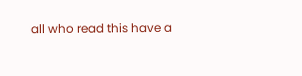all who read this have a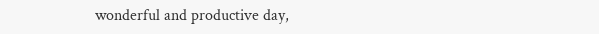wonderful and productive day,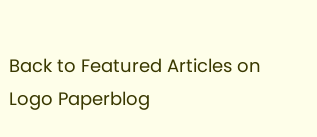Back to Featured Articles on Logo Paperblog